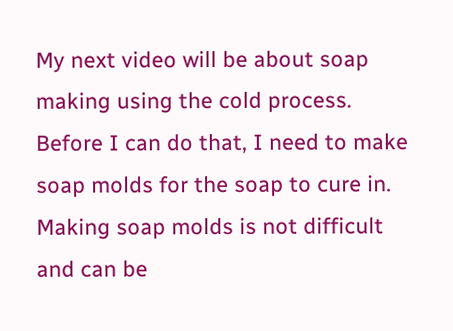My next video will be about soap making using the cold process. Before I can do that, I need to make soap molds for the soap to cure in. Making soap molds is not difficult and can be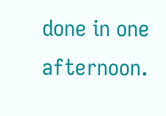done in one afternoon.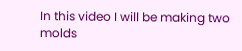In this video I will be making two molds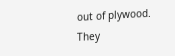out of plywood. They